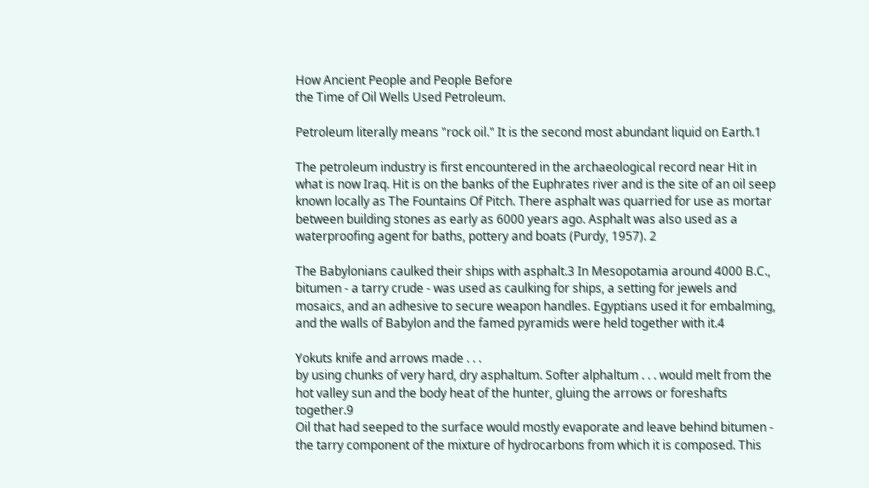How Ancient People and People Before
the Time of Oil Wells Used Petroleum.

Petroleum literally means "rock oil." It is the second most abundant liquid on Earth.1

The petroleum industry is first encountered in the archaeological record near Hit in what is now Iraq. Hit is on the banks of the Euphrates river and is the site of an oil seep known locally as The Fountains Of Pitch. There asphalt was quarried for use as mortar between building stones as early as 6000 years ago. Asphalt was also used as a waterproofing agent for baths, pottery and boats (Purdy, 1957). 2

The Babylonians caulked their ships with asphalt.3 In Mesopotamia around 4000 B.C., bitumen - a tarry crude - was used as caulking for ships, a setting for jewels and mosaics, and an adhesive to secure weapon handles. Egyptians used it for embalming, and the walls of Babylon and the famed pyramids were held together with it.4

Yokuts knife and arrows made . . .
by using chunks of very hard, dry asphaltum. Softer alphaltum . . . would melt from the hot valley sun and the body heat of the hunter, gluing the arrows or foreshafts together.9
Oil that had seeped to the surface would mostly evaporate and leave behind bitumen - the tarry component of the mixture of hydrocarbons from which it is composed. This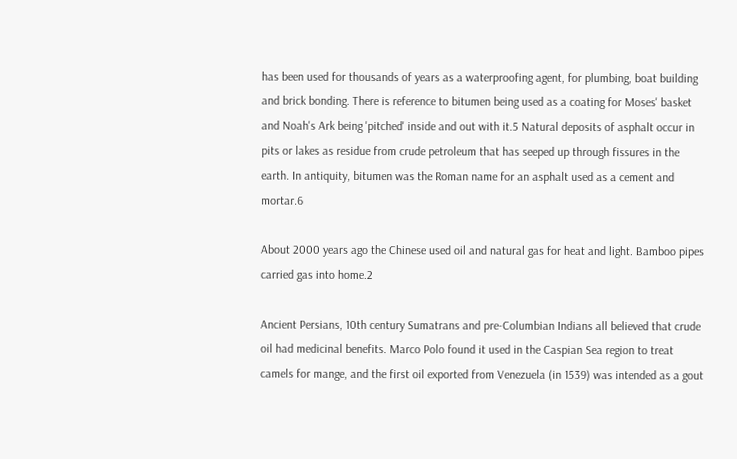has been used for thousands of years as a waterproofing agent, for plumbing, boat building and brick bonding. There is reference to bitumen being used as a coating for Moses' basket and Noah's Ark being 'pitched' inside and out with it.5 Natural deposits of asphalt occur in pits or lakes as residue from crude petroleum that has seeped up through fissures in the earth. In antiquity, bitumen was the Roman name for an asphalt used as a cement and mortar.6

About 2000 years ago the Chinese used oil and natural gas for heat and light. Bamboo pipes carried gas into home.2

Ancient Persians, 10th century Sumatrans and pre-Columbian Indians all believed that crude oil had medicinal benefits. Marco Polo found it used in the Caspian Sea region to treat camels for mange, and the first oil exported from Venezuela (in 1539) was intended as a gout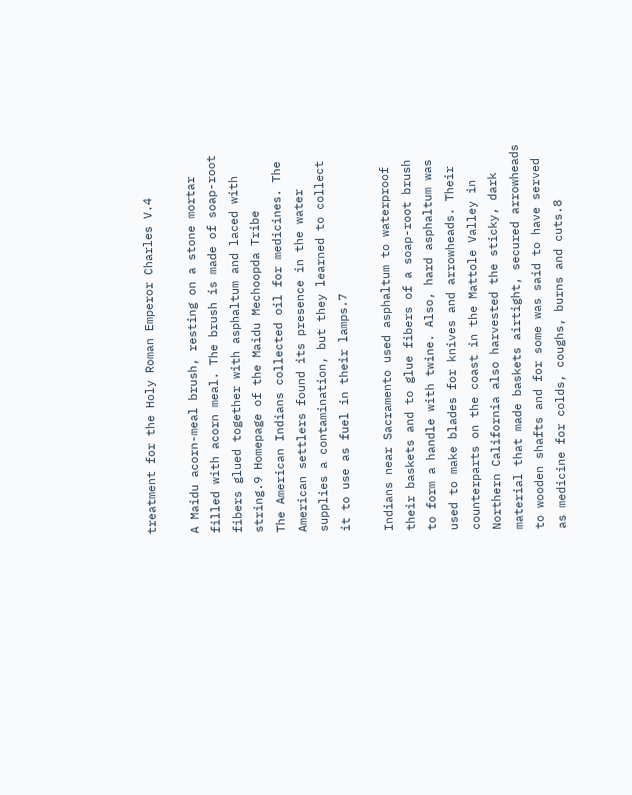treatment for the Holy Roman Emperor Charles V.4

A Maidu acorn-meal brush, resting on a stone mortar filled with acorn meal. The brush is made of soap-root fibers glued together with asphaltum and laced with string.9 Homepage of the Maidu Mechoopda Tribe
The American Indians collected oil for medicines. The American settlers found its presence in the water supplies a contamination, but they learned to collect it to use as fuel in their lamps.7

Indians near Sacramento used asphaltum to waterproof their baskets and to glue fibers of a soap-root brush to form a handle with twine. Also, hard asphaltum was used to make blades for knives and arrowheads. Their counterparts on the coast in the Mattole Valley in Northern California also harvested the sticky, dark material that made baskets airtight, secured arrowheads to wooden shafts and for some was said to have served as medicine for colds, coughs, burns and cuts.8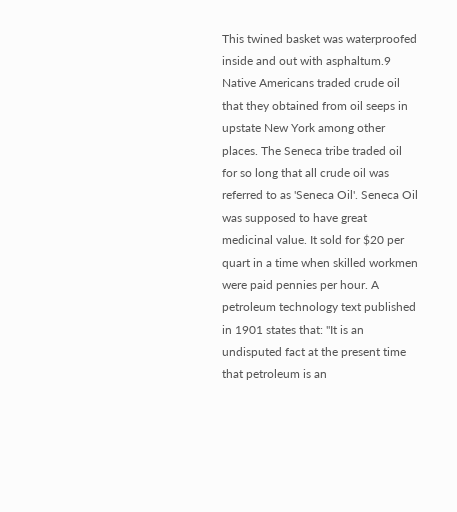This twined basket was waterproofed inside and out with asphaltum.9
Native Americans traded crude oil that they obtained from oil seeps in upstate New York among other places. The Seneca tribe traded oil for so long that all crude oil was referred to as 'Seneca Oil'. Seneca Oil was supposed to have great medicinal value. It sold for $20 per quart in a time when skilled workmen were paid pennies per hour. A petroleum technology text published in 1901 states that: "It is an undisputed fact at the present time that petroleum is an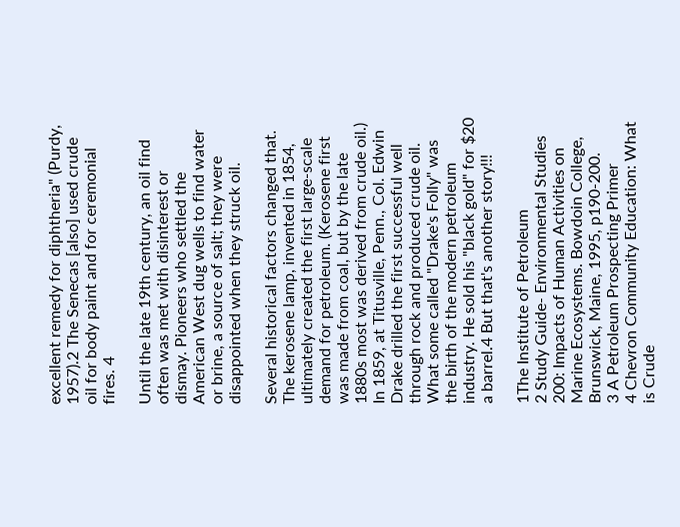excellent remedy for diphtheria" (Purdy, 1957).2 The Senecas [also] used crude oil for body paint and for ceremonial fires. 4

Until the late 19th century, an oil find often was met with disinterest or dismay. Pioneers who settled the American West dug wells to find water or brine, a source of salt; they were disappointed when they struck oil.

Several historical factors changed that. The kerosene lamp, invented in 1854, ultimately created the first large-scale demand for petroleum. (Kerosene first was made from coal, but by the late 1880s most was derived from crude oil.) In 1859, at Titusville, Penn., Col. Edwin Drake drilled the first successful well through rock and produced crude oil. What some called "Drake's Folly" was the birth of the modern petroleum industry. He sold his "black gold" for $20 a barrel.4 But that's another story!!!

1The Institute of Petroleum
2 Study Guide- Environmental Studies 200: Impacts of Human Activities on Marine Ecosystems. Bowdoin College, Brunswick, Maine, 1995, p190-200.
3 A Petroleum Prospecting Primer
4 Chevron Community Education: What is Crude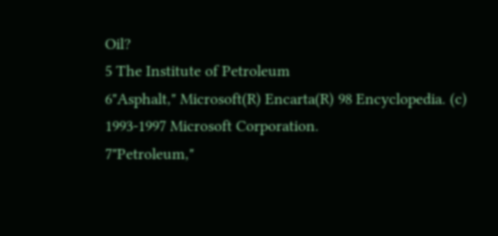Oil?
5 The Institute of Petroleum
6"Asphalt," Microsoft(R) Encarta(R) 98 Encyclopedia. (c) 1993-1997 Microsoft Corporation.
7"Petroleum,"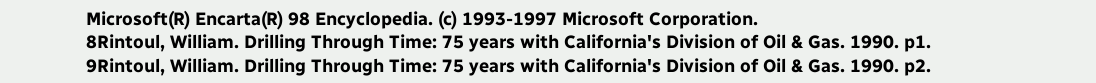Microsoft(R) Encarta(R) 98 Encyclopedia. (c) 1993-1997 Microsoft Corporation.
8Rintoul, William. Drilling Through Time: 75 years with California's Division of Oil & Gas. 1990. p1.
9Rintoul, William. Drilling Through Time: 75 years with California's Division of Oil & Gas. 1990. p2.